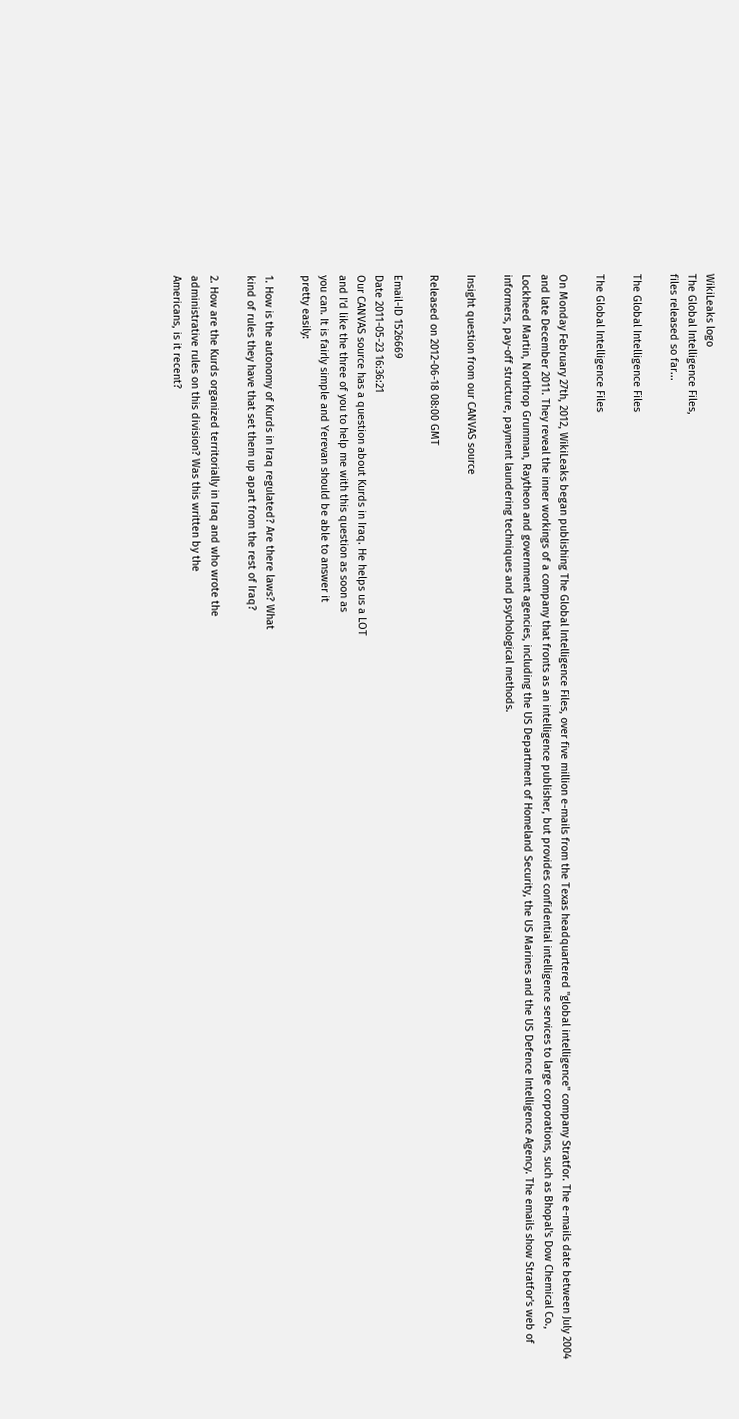WikiLeaks logo
The Global Intelligence Files,
files released so far...

The Global Intelligence Files

The Global Intelligence Files

On Monday February 27th, 2012, WikiLeaks began publishing The Global Intelligence Files, over five million e-mails from the Texas headquartered "global intelligence" company Stratfor. The e-mails date between July 2004 and late December 2011. They reveal the inner workings of a company that fronts as an intelligence publisher, but provides confidential intelligence services to large corporations, such as Bhopal's Dow Chemical Co., Lockheed Martin, Northrop Grumman, Raytheon and government agencies, including the US Department of Homeland Security, the US Marines and the US Defence Intelligence Agency. The emails show Stratfor's web of informers, pay-off structure, payment laundering techniques and psychological methods.

Insight question from our CANVAS source

Released on 2012-06-18 08:00 GMT

Email-ID 1526669
Date 2011-05-23 16:36:21
Our CANVAS source has a question about Kurds in Iraq. He helps us a LOT
and I'd like the three of you to help me with this question as soon as
you can. It is fairly simple and Yerevan should be able to answer it
pretty easily:

1. How is the autonomy of Kurds in Iraq regulated? Are there laws? What
kind of rules they have that set them up apart from the rest of Iraq?

2. How are the Kurds organized territorially in Iraq and who wrote the
administrative rules on this division? Was this written by the
Americans, is it recent?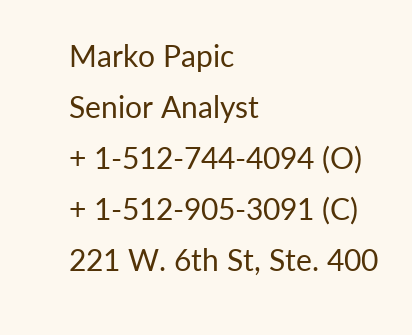Marko Papic
Senior Analyst
+ 1-512-744-4094 (O)
+ 1-512-905-3091 (C)
221 W. 6th St, Ste. 400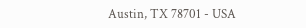Austin, TX 78701 - USA